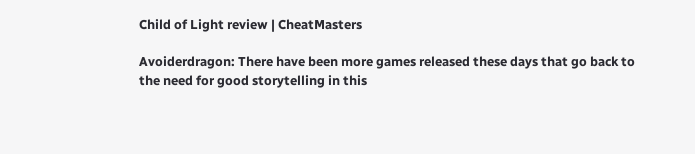Child of Light review | CheatMasters

Avoiderdragon: There have been more games released these days that go back to the need for good storytelling in this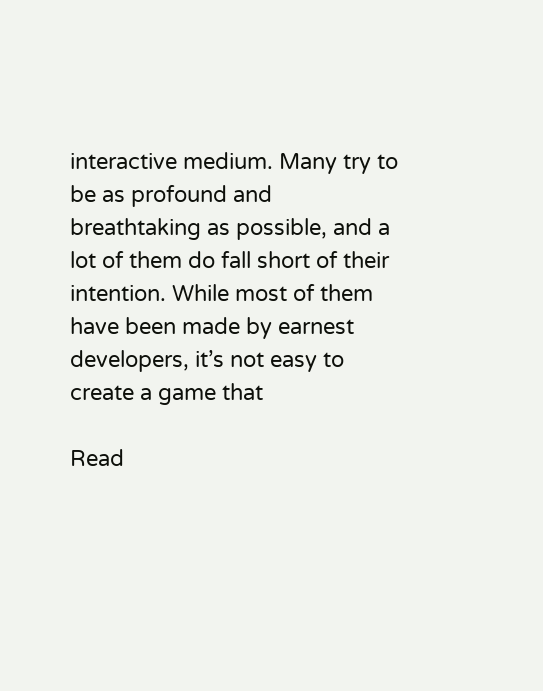interactive medium. Many try to be as profound and breathtaking as possible, and a lot of them do fall short of their intention. While most of them have been made by earnest developers, it’s not easy to create a game that

Read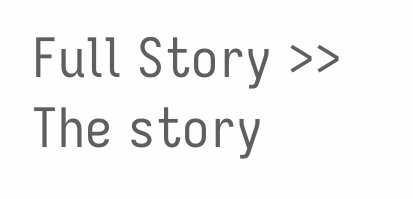Full Story >>
The story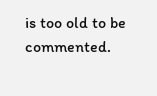is too old to be commented.